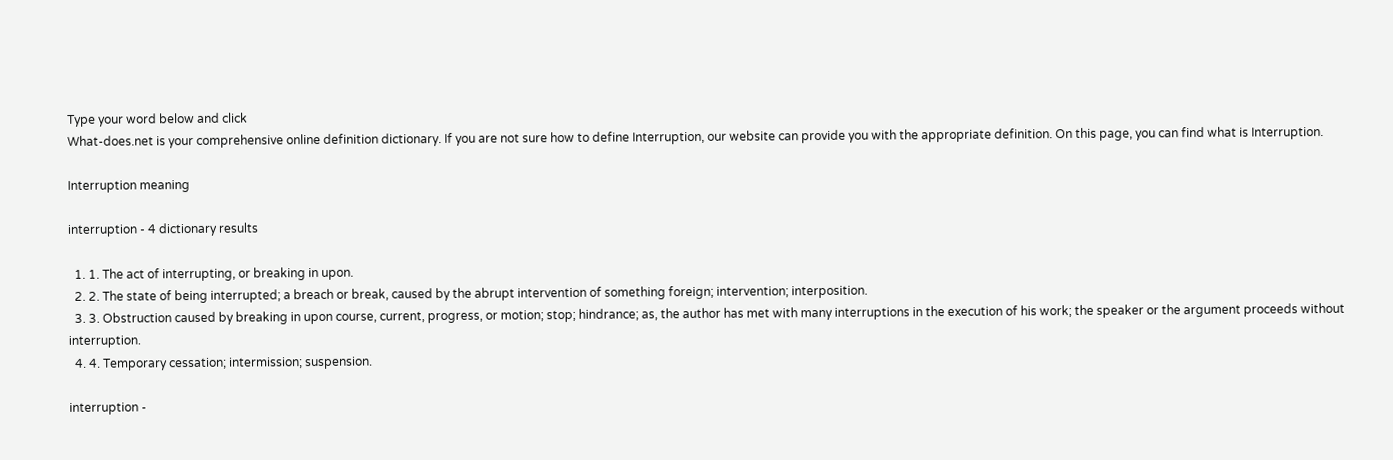Type your word below and click
What-does.net is your comprehensive online definition dictionary. If you are not sure how to define Interruption, our website can provide you with the appropriate definition. On this page, you can find what is Interruption.

Interruption meaning

interruption - 4 dictionary results

  1. 1. The act of interrupting, or breaking in upon.
  2. 2. The state of being interrupted; a breach or break, caused by the abrupt intervention of something foreign; intervention; interposition.
  3. 3. Obstruction caused by breaking in upon course, current, progress, or motion; stop; hindrance; as, the author has met with many interruptions in the execution of his work; the speaker or the argument proceeds without interruption.
  4. 4. Temporary cessation; intermission; suspension.

interruption -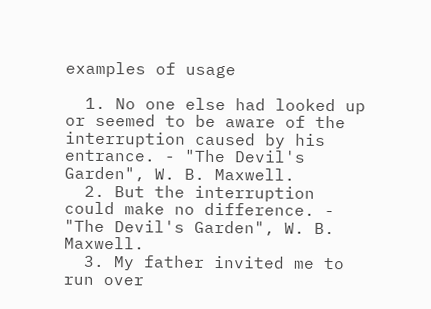examples of usage

  1. No one else had looked up or seemed to be aware of the interruption caused by his entrance. - "The Devil's Garden", W. B. Maxwell.
  2. But the interruption could make no difference. - "The Devil's Garden", W. B. Maxwell.
  3. My father invited me to run over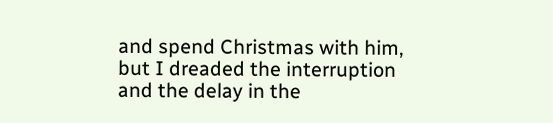and spend Christmas with him, but I dreaded the interruption and the delay in the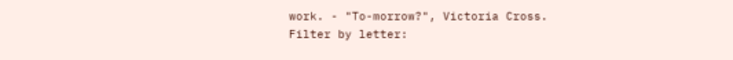work. - "To-morrow?", Victoria Cross.
Filter by letter: